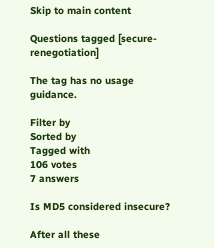Skip to main content

Questions tagged [secure-renegotiation]

The tag has no usage guidance.

Filter by
Sorted by
Tagged with
106 votes
7 answers

Is MD5 considered insecure?

After all these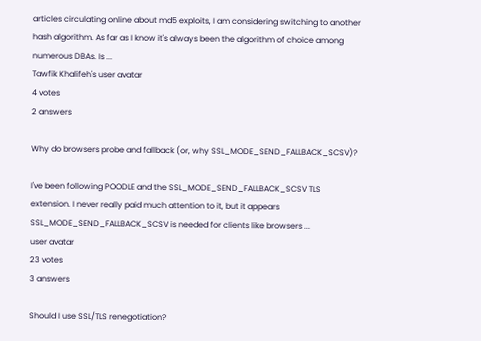articles circulating online about md5 exploits, I am considering switching to another hash algorithm. As far as I know it's always been the algorithm of choice among numerous DBAs. Is ...
Tawfik Khalifeh's user avatar
4 votes
2 answers

Why do browsers probe and fallback (or, why SSL_MODE_SEND_FALLBACK_SCSV)?

I've been following POODLE and the SSL_MODE_SEND_FALLBACK_SCSV TLS extension. I never really paid much attention to it, but it appears SSL_MODE_SEND_FALLBACK_SCSV is needed for clients like browsers ...
user avatar
23 votes
3 answers

Should I use SSL/TLS renegotiation?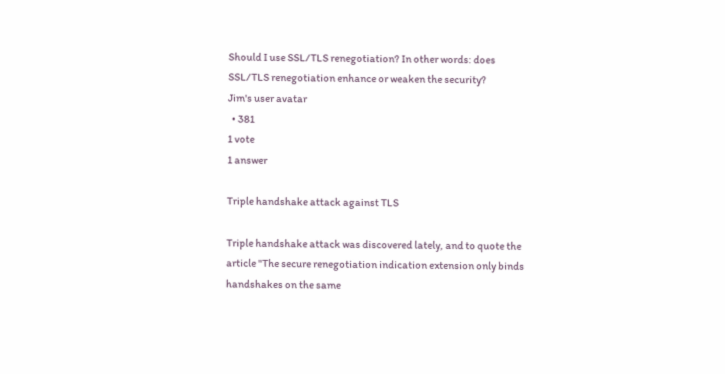Should I use SSL/TLS renegotiation? In other words: does SSL/TLS renegotiation enhance or weaken the security?
Jim's user avatar
  • 381
1 vote
1 answer

Triple handshake attack against TLS

Triple handshake attack was discovered lately, and to quote the article "The secure renegotiation indication extension only binds handshakes on the same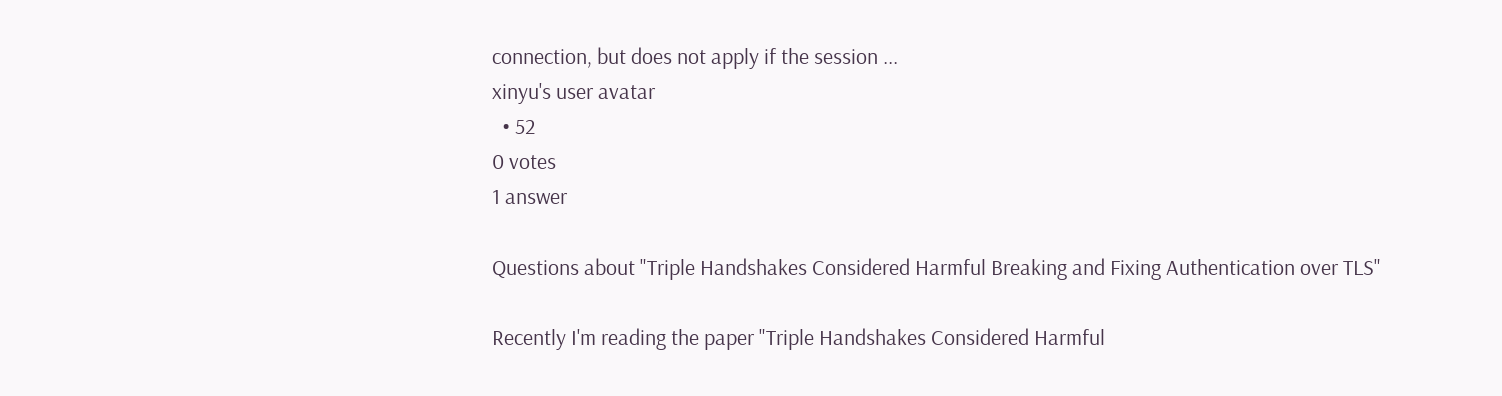connection, but does not apply if the session ...
xinyu's user avatar
  • 52
0 votes
1 answer

Questions about "Triple Handshakes Considered Harmful Breaking and Fixing Authentication over TLS"

Recently I'm reading the paper "Triple Handshakes Considered Harmful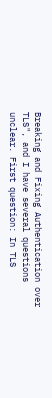Breaking and Fixing Authentication over TLS", and I have several questions unclear. First question: In TLS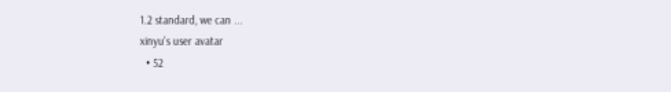1.2 standard, we can ...
xinyu's user avatar
  • 52